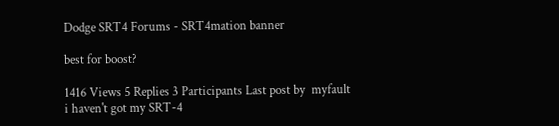Dodge SRT4 Forums - SRT4mation banner

best for boost?

1416 Views 5 Replies 3 Participants Last post by  myfault
i haven't got my SRT-4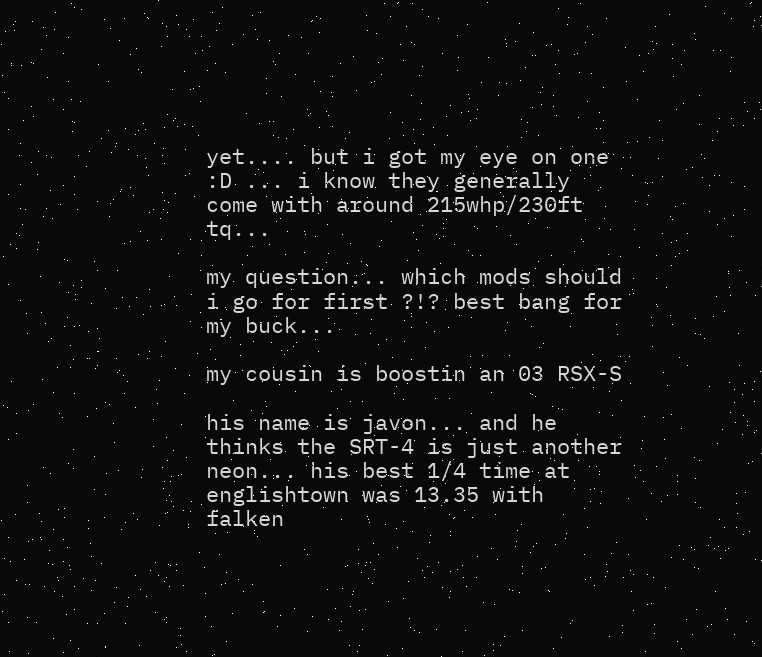yet.... but i got my eye on one :D ... i know they generally come with around 215whp/230ft tq...

my question... which mods should i go for first ?!? best bang for my buck...

my cousin is boostin an 03 RSX-S

his name is javon... and he thinks the SRT-4 is just another neon... his best 1/4 time at englishtown was 13.35 with falken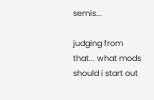semis...

judging from that... what mods should i start out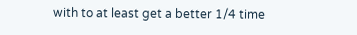with to at least get a better 1/4 time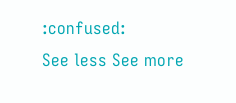:confused:
See less See more